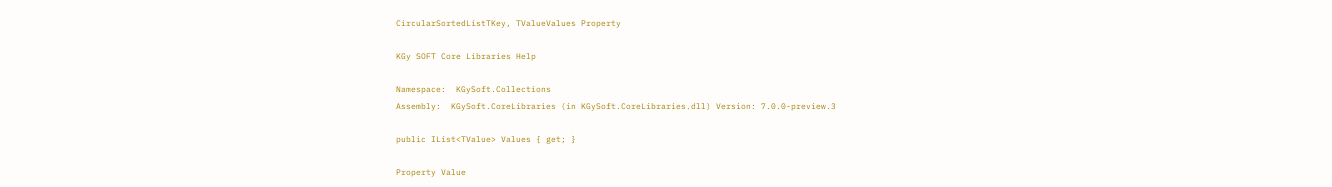CircularSortedListTKey, TValueValues Property

KGy SOFT Core Libraries Help

Namespace:  KGySoft.Collections
Assembly:  KGySoft.CoreLibraries (in KGySoft.CoreLibraries.dll) Version: 7.0.0-preview.3

public IList<TValue> Values { get; }

Property Value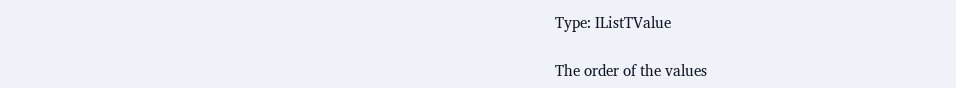Type: IListTValue

The order of the values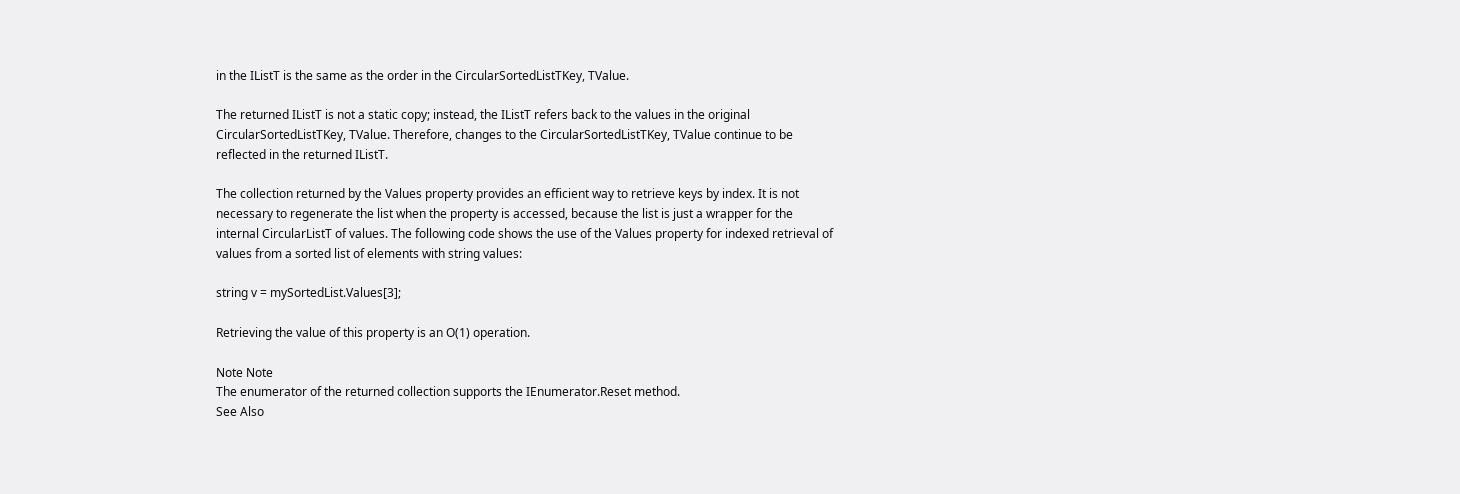in the IListT is the same as the order in the CircularSortedListTKey, TValue.

The returned IListT is not a static copy; instead, the IListT refers back to the values in the original CircularSortedListTKey, TValue. Therefore, changes to the CircularSortedListTKey, TValue continue to be reflected in the returned IListT.

The collection returned by the Values property provides an efficient way to retrieve keys by index. It is not necessary to regenerate the list when the property is accessed, because the list is just a wrapper for the internal CircularListT of values. The following code shows the use of the Values property for indexed retrieval of values from a sorted list of elements with string values:

string v = mySortedList.Values[3];

Retrieving the value of this property is an O(1) operation.

Note Note
The enumerator of the returned collection supports the IEnumerator.Reset method.
See Also